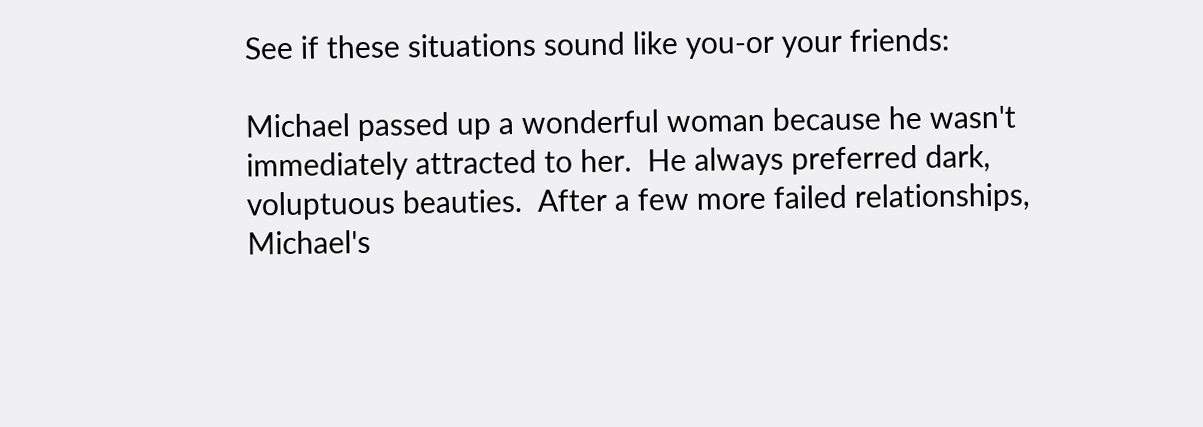See if these situations sound like you-or your friends:

Michael passed up a wonderful woman because he wasn't immediately attracted to her.  He always preferred dark, voluptuous beauties.  After a few more failed relationships, Michael's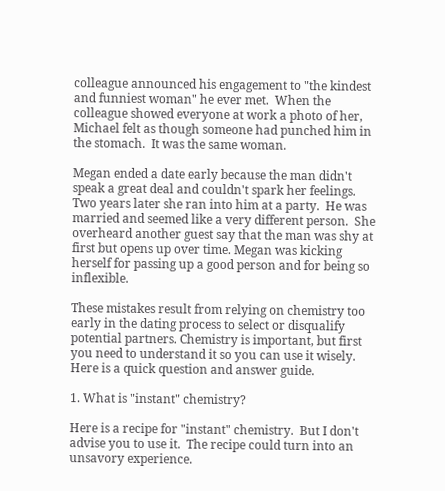colleague announced his engagement to "the kindest and funniest woman" he ever met.  When the colleague showed everyone at work a photo of her, Michael felt as though someone had punched him in the stomach.  It was the same woman.

Megan ended a date early because the man didn't speak a great deal and couldn't spark her feelings. Two years later she ran into him at a party.  He was married and seemed like a very different person.  She overheard another guest say that the man was shy at first but opens up over time. Megan was kicking herself for passing up a good person and for being so inflexible.

These mistakes result from relying on chemistry too early in the dating process to select or disqualify potential partners. Chemistry is important, but first you need to understand it so you can use it wisely. Here is a quick question and answer guide.

1. What is "instant" chemistry?

Here is a recipe for "instant" chemistry.  But I don't advise you to use it.  The recipe could turn into an unsavory experience.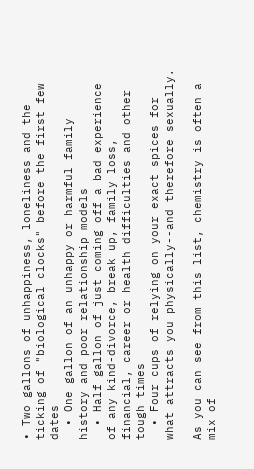• Two gallons of unhappiness, loneliness and the ticking of "biological clocks" before the first few dates
  • One gallon of an unhappy or harmful family history and poor relationship models
  • Half gallon of just coming off a bad experience of any kind-divorce, break up, family loss, financial, career or health difficulties and other tough times
  • Four cups of relying on your exact spices for what attracts you physically--and therefore sexually.

As you can see from this list, chemistry is often a mix of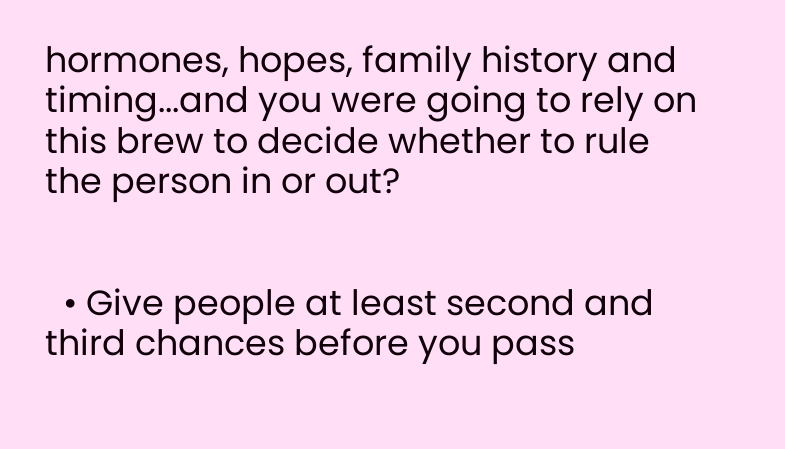hormones, hopes, family history and timing...and you were going to rely on this brew to decide whether to rule the person in or out?


  • Give people at least second and third chances before you pass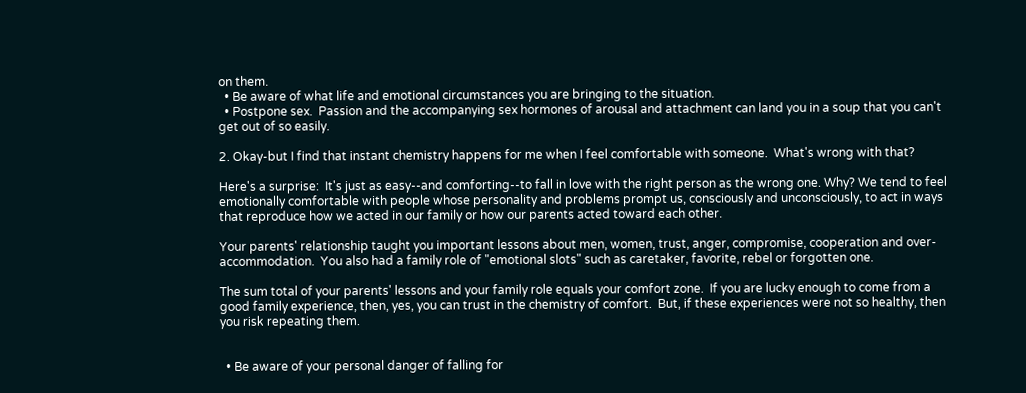on them.
  • Be aware of what life and emotional circumstances you are bringing to the situation.
  • Postpone sex.  Passion and the accompanying sex hormones of arousal and attachment can land you in a soup that you can't get out of so easily.

2. Okay-but I find that instant chemistry happens for me when I feel comfortable with someone.  What's wrong with that?

Here's a surprise:  It's just as easy--and comforting--to fall in love with the right person as the wrong one. Why? We tend to feel emotionally comfortable with people whose personality and problems prompt us, consciously and unconsciously, to act in ways that reproduce how we acted in our family or how our parents acted toward each other.

Your parents' relationship taught you important lessons about men, women, trust, anger, compromise, cooperation and over-accommodation.  You also had a family role of "emotional slots" such as caretaker, favorite, rebel or forgotten one.

The sum total of your parents' lessons and your family role equals your comfort zone.  If you are lucky enough to come from a good family experience, then, yes, you can trust in the chemistry of comfort.  But, if these experiences were not so healthy, then you risk repeating them.


  • Be aware of your personal danger of falling for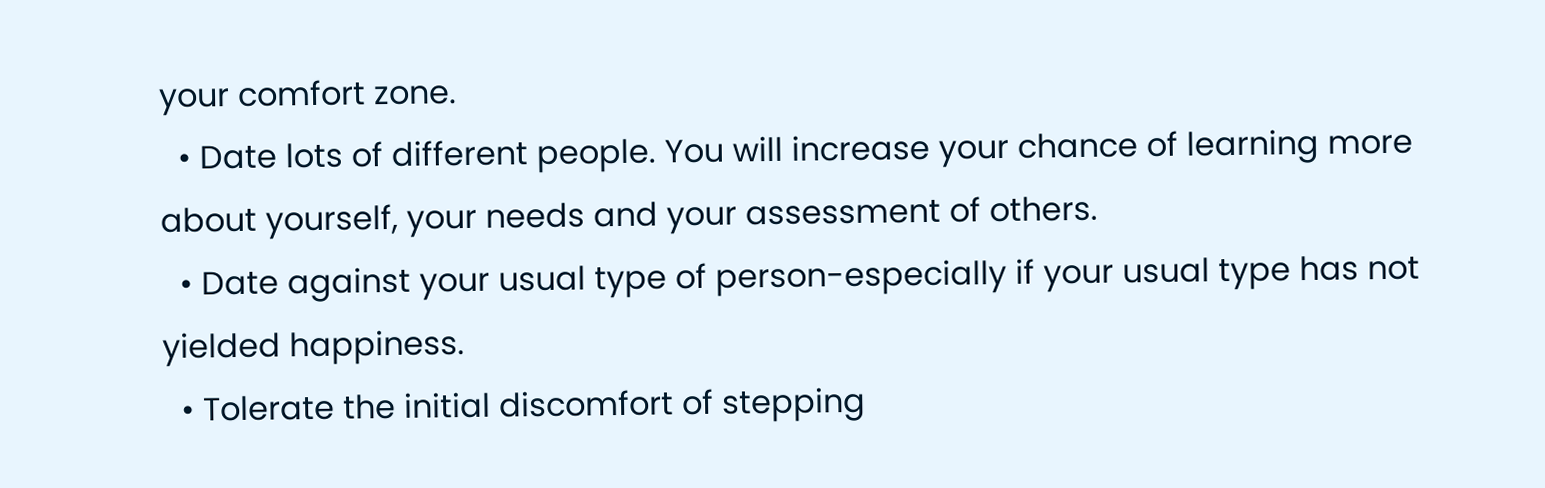your comfort zone.
  • Date lots of different people. You will increase your chance of learning more about yourself, your needs and your assessment of others.
  • Date against your usual type of person-especially if your usual type has not yielded happiness.
  • Tolerate the initial discomfort of stepping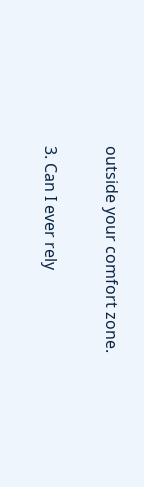outside your comfort zone.

3. Can I ever rely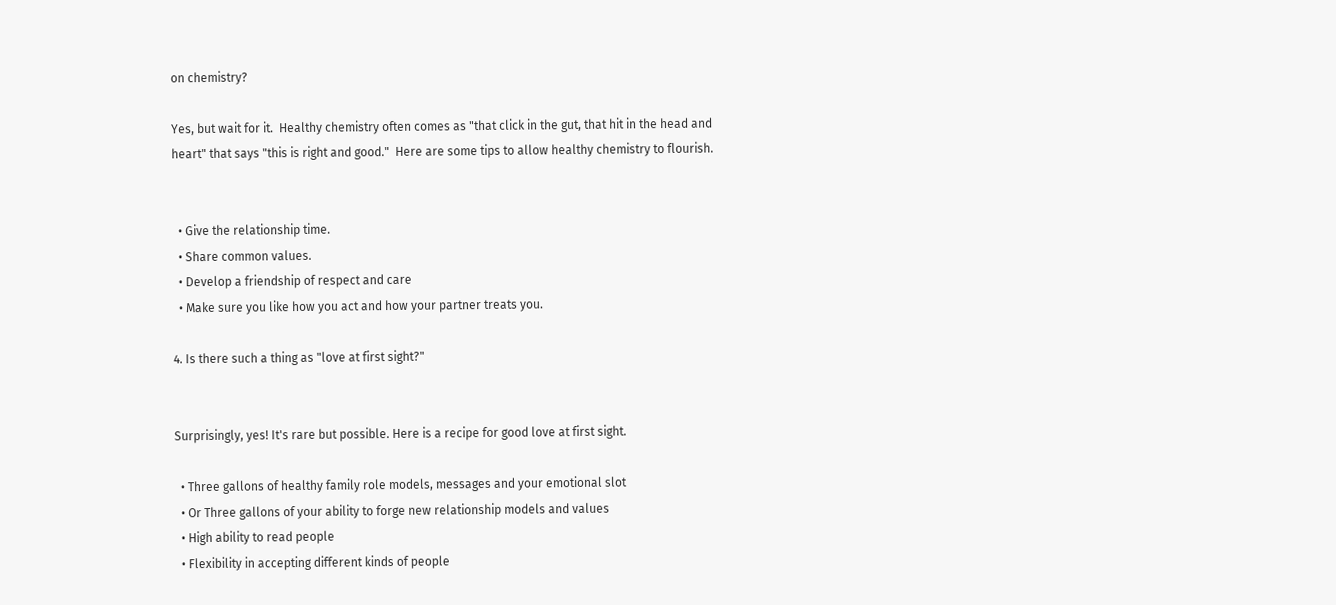on chemistry?

Yes, but wait for it.  Healthy chemistry often comes as "that click in the gut, that hit in the head and heart" that says "this is right and good."  Here are some tips to allow healthy chemistry to flourish.


  • Give the relationship time.
  • Share common values.
  • Develop a friendship of respect and care
  • Make sure you like how you act and how your partner treats you.

4. Is there such a thing as "love at first sight?"


Surprisingly, yes! It's rare but possible. Here is a recipe for good love at first sight.

  • Three gallons of healthy family role models, messages and your emotional slot
  • Or Three gallons of your ability to forge new relationship models and values
  • High ability to read people
  • Flexibility in accepting different kinds of people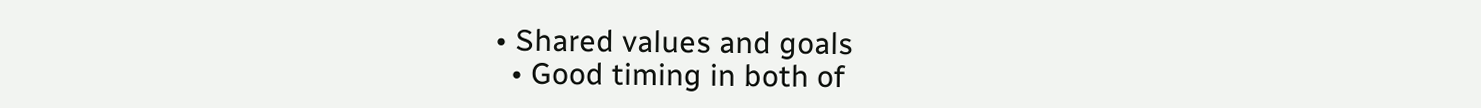• Shared values and goals
  • Good timing in both of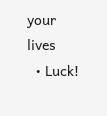your lives
  • Luck!